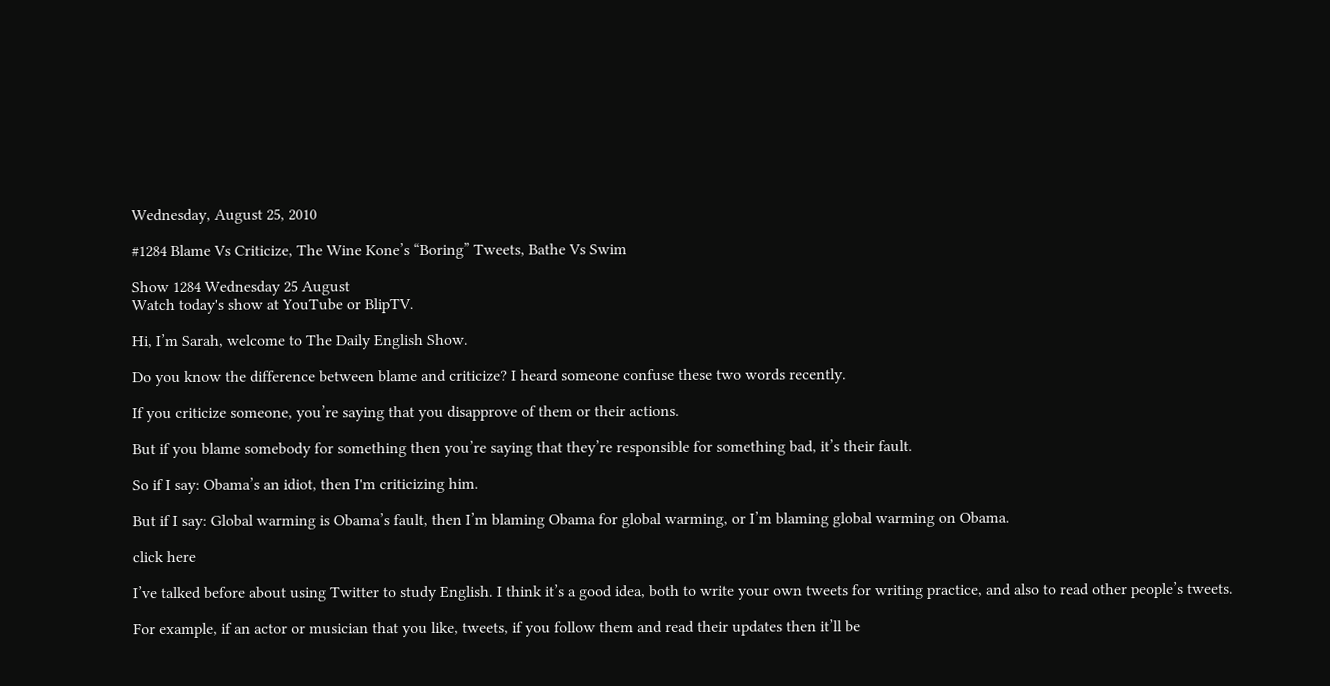Wednesday, August 25, 2010

#1284 Blame Vs Criticize, The Wine Kone’s “Boring” Tweets, Bathe Vs Swim

Show 1284 Wednesday 25 August
Watch today's show at YouTube or BlipTV.

Hi, I’m Sarah, welcome to The Daily English Show.

Do you know the difference between blame and criticize? I heard someone confuse these two words recently.

If you criticize someone, you’re saying that you disapprove of them or their actions.

But if you blame somebody for something then you’re saying that they’re responsible for something bad, it’s their fault.

So if I say: Obama’s an idiot, then I'm criticizing him.

But if I say: Global warming is Obama’s fault, then I’m blaming Obama for global warming, or I’m blaming global warming on Obama.

click here

I’ve talked before about using Twitter to study English. I think it’s a good idea, both to write your own tweets for writing practice, and also to read other people’s tweets.

For example, if an actor or musician that you like, tweets, if you follow them and read their updates then it’ll be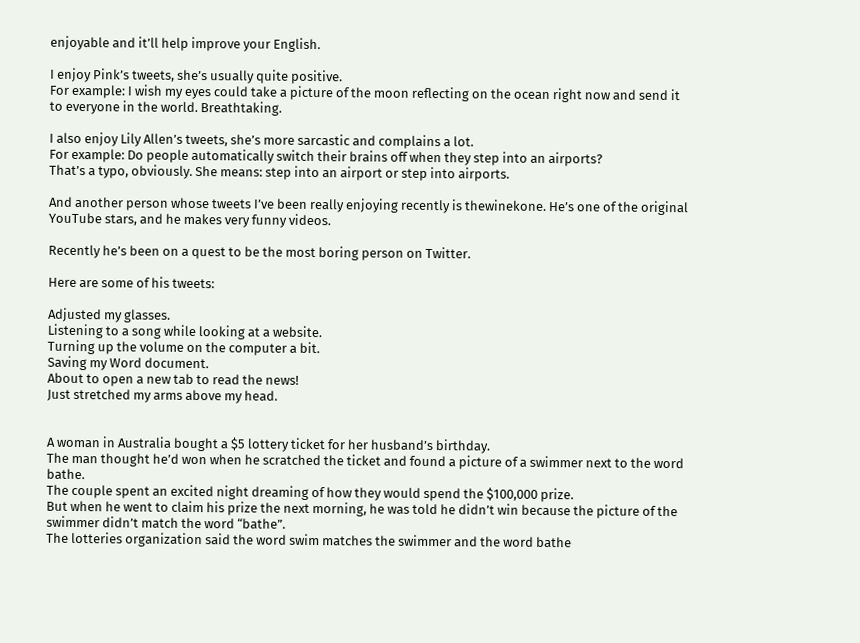enjoyable and it’ll help improve your English.

I enjoy Pink’s tweets, she’s usually quite positive.
For example: I wish my eyes could take a picture of the moon reflecting on the ocean right now and send it to everyone in the world. Breathtaking.

I also enjoy Lily Allen’s tweets, she’s more sarcastic and complains a lot.
For example: Do people automatically switch their brains off when they step into an airports?
That’s a typo, obviously. She means: step into an airport or step into airports.

And another person whose tweets I’ve been really enjoying recently is thewinekone. He’s one of the original YouTube stars, and he makes very funny videos.

Recently he’s been on a quest to be the most boring person on Twitter.

Here are some of his tweets:

Adjusted my glasses.
Listening to a song while looking at a website.
Turning up the volume on the computer a bit.
Saving my Word document.
About to open a new tab to read the news!
Just stretched my arms above my head.


A woman in Australia bought a $5 lottery ticket for her husband’s birthday.
The man thought he’d won when he scratched the ticket and found a picture of a swimmer next to the word bathe.
The couple spent an excited night dreaming of how they would spend the $100,000 prize.
But when he went to claim his prize the next morning, he was told he didn’t win because the picture of the swimmer didn’t match the word “bathe”.
The lotteries organization said the word swim matches the swimmer and the word bathe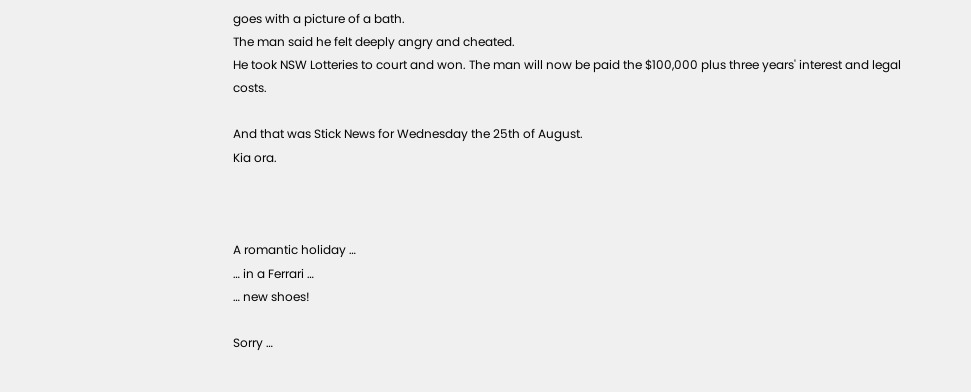goes with a picture of a bath.
The man said he felt deeply angry and cheated.
He took NSW Lotteries to court and won. The man will now be paid the $100,000 plus three years' interest and legal costs.

And that was Stick News for Wednesday the 25th of August.
Kia ora.



A romantic holiday …
… in a Ferrari …
… new shoes!

Sorry …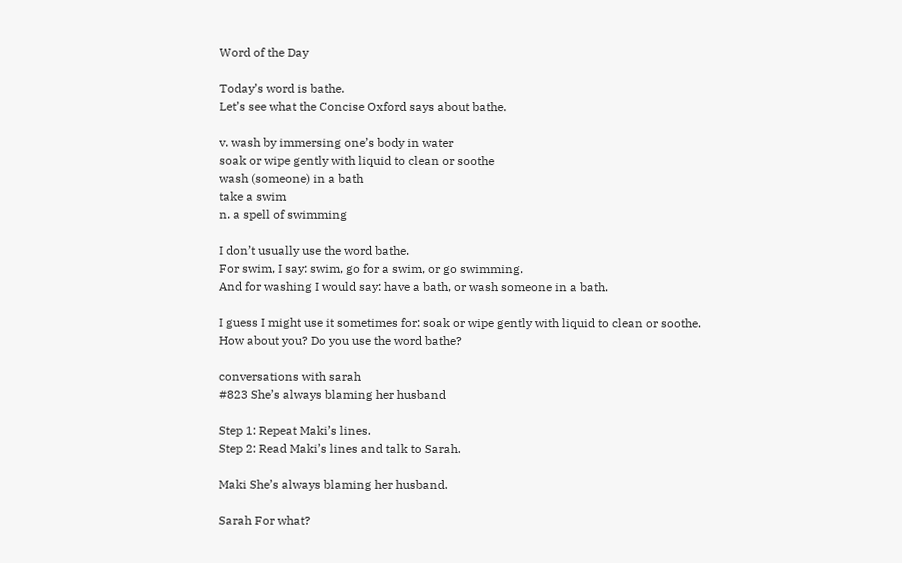Word of the Day

Today’s word is bathe.
Let’s see what the Concise Oxford says about bathe.

v. wash by immersing one’s body in water
soak or wipe gently with liquid to clean or soothe
wash (someone) in a bath
take a swim
n. a spell of swimming

I don’t usually use the word bathe.
For swim, I say: swim, go for a swim, or go swimming.
And for washing I would say: have a bath, or wash someone in a bath.

I guess I might use it sometimes for: soak or wipe gently with liquid to clean or soothe.
How about you? Do you use the word bathe?

conversations with sarah
#823 She’s always blaming her husband

Step 1: Repeat Maki’s lines.
Step 2: Read Maki’s lines and talk to Sarah.

Maki She’s always blaming her husband.

Sarah For what?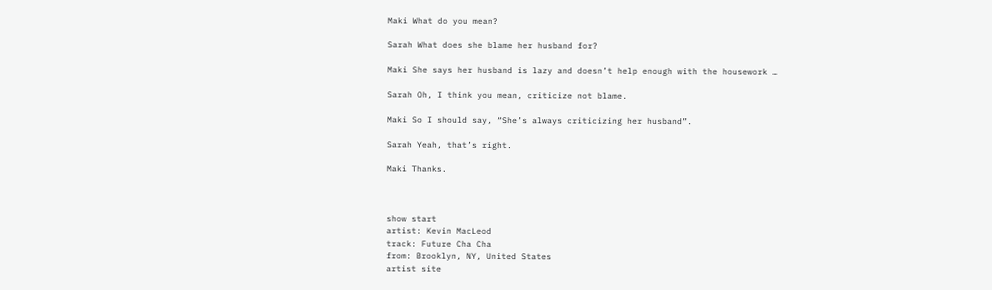Maki What do you mean?

Sarah What does she blame her husband for?

Maki She says her husband is lazy and doesn’t help enough with the housework …

Sarah Oh, I think you mean, criticize not blame.

Maki So I should say, “She’s always criticizing her husband”.

Sarah Yeah, that’s right.

Maki Thanks.



show start
artist: Kevin MacLeod
track: Future Cha Cha
from: Brooklyn, NY, United States
artist site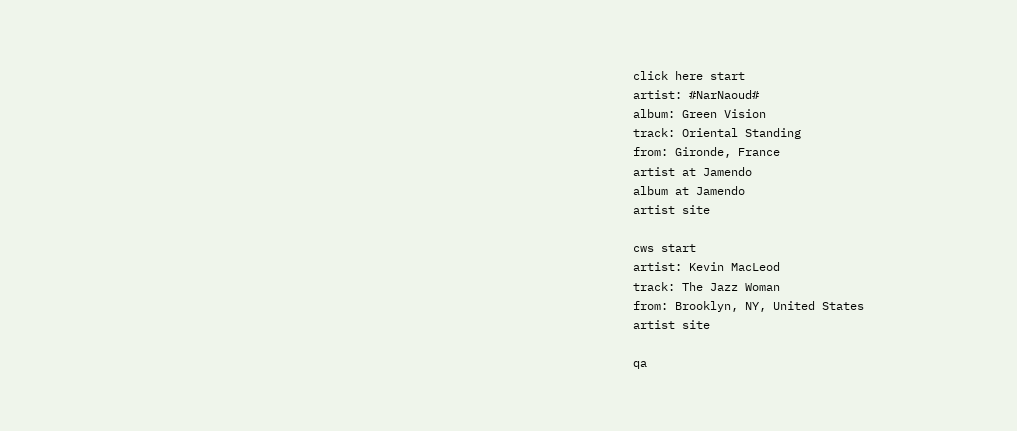click here start
artist: #NarNaoud#
album: Green Vision
track: Oriental Standing
from: Gironde, France
artist at Jamendo
album at Jamendo
artist site

cws start
artist: Kevin MacLeod
track: The Jazz Woman
from: Brooklyn, NY, United States
artist site

qa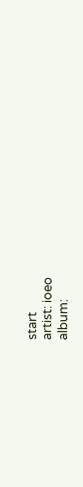start
artist: ioeo
album: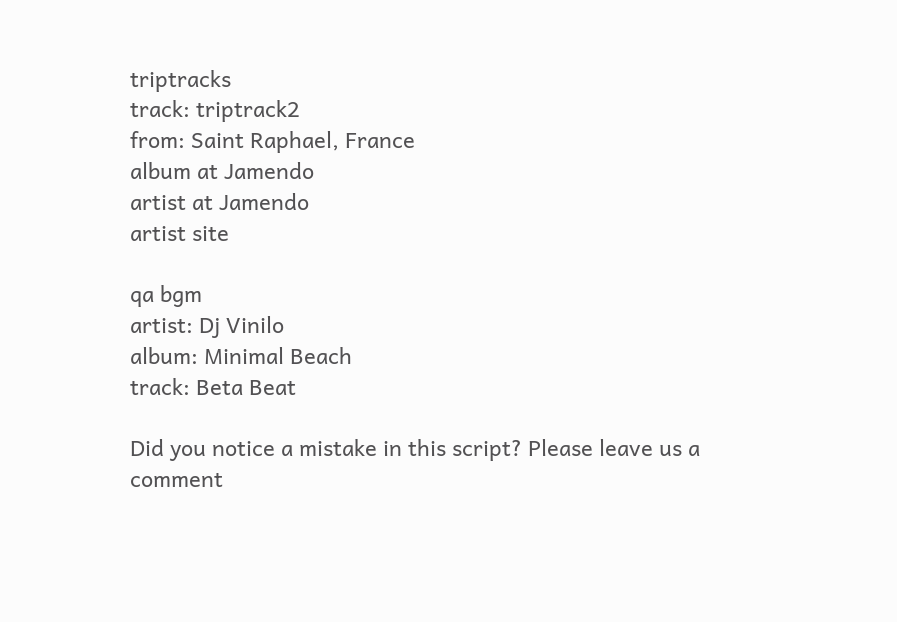triptracks
track: triptrack2
from: Saint Raphael, France
album at Jamendo
artist at Jamendo
artist site

qa bgm
artist: Dj Vinilo
album: Minimal Beach
track: Beta Beat

Did you notice a mistake in this script? Please leave us a comment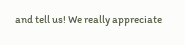and tell us! We really appreciate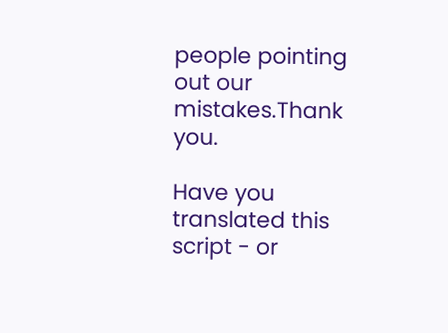people pointing out our mistakes.Thank you.

Have you translated this script - or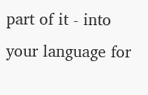part of it - into your language for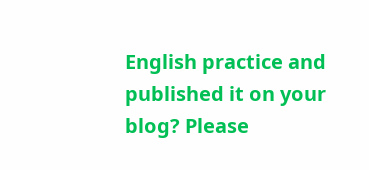English practice and published it on your blog? Please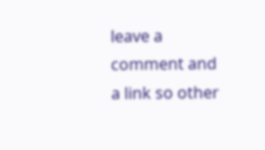leave a comment and a link so other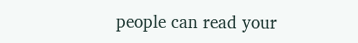people can read your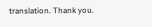translation. Thank you.